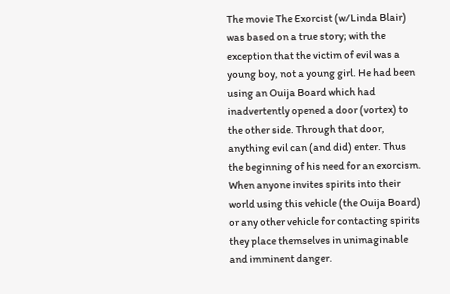The movie The Exorcist (w/Linda Blair) was based on a true story; with the exception that the victim of evil was a young boy, not a young girl. He had been using an Ouija Board which had inadvertently opened a door (vortex) to the other side. Through that door, anything evil can (and did) enter. Thus the beginning of his need for an exorcism. When anyone invites spirits into their world using this vehicle (the Ouija Board) or any other vehicle for contacting spirits they place themselves in unimaginable and imminent danger.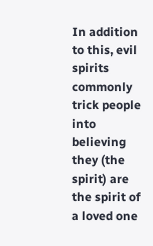In addition to this, evil spirits commonly trick people into believing they (the spirit) are the spirit of a loved one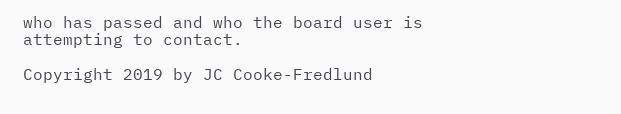who has passed and who the board user is attempting to contact.

Copyright 2019 by JC Cooke-Fredlund